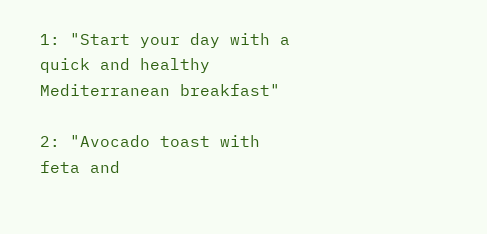1: "Start your day with a quick and healthy Mediterranean breakfast"

2: "Avocado toast with feta and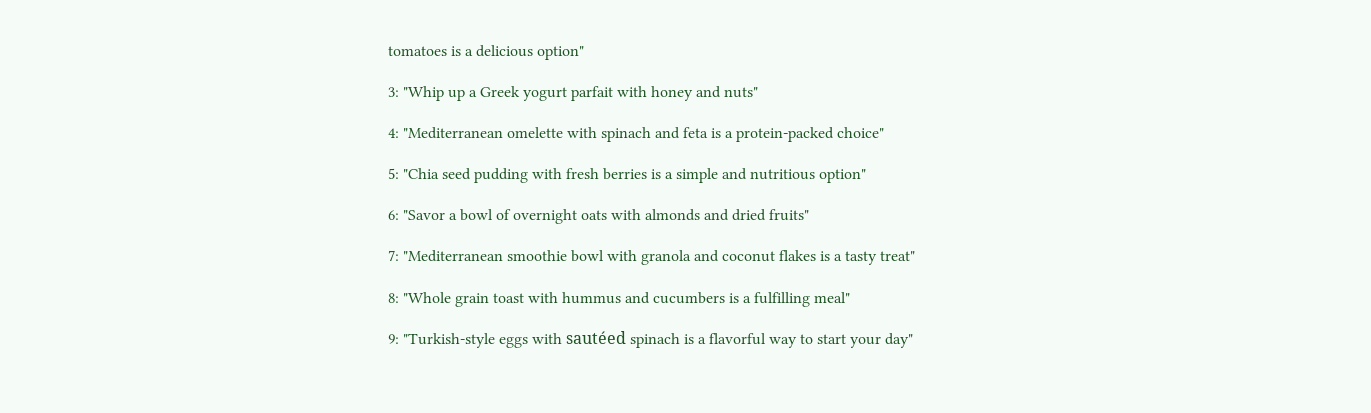tomatoes is a delicious option"

3: "Whip up a Greek yogurt parfait with honey and nuts"

4: "Mediterranean omelette with spinach and feta is a protein-packed choice"

5: "Chia seed pudding with fresh berries is a simple and nutritious option"

6: "Savor a bowl of overnight oats with almonds and dried fruits"

7: "Mediterranean smoothie bowl with granola and coconut flakes is a tasty treat"

8: "Whole grain toast with hummus and cucumbers is a fulfilling meal"

9: "Turkish-style eggs with sautéed spinach is a flavorful way to start your day"